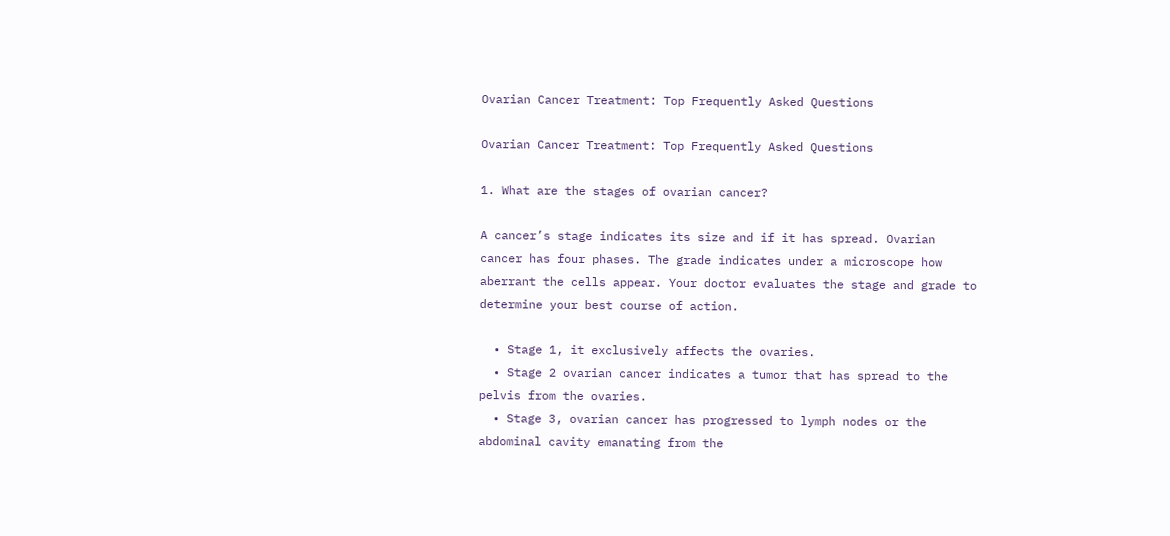Ovarian Cancer Treatment: Top Frequently Asked Questions

Ovarian Cancer Treatment: Top Frequently Asked Questions

1. What are the stages of ovarian cancer?

A cancer’s stage indicates its size and if it has spread. Ovarian cancer has four phases. The grade indicates under a microscope how aberrant the cells appear. Your doctor evaluates the stage and grade to determine your best course of action.

  • Stage 1, it exclusively affects the ovaries.
  • Stage 2 ovarian cancer indicates a tumor that has spread to the pelvis from the ovaries.
  • Stage 3, ovarian cancer has progressed to lymph nodes or the abdominal cavity emanating from the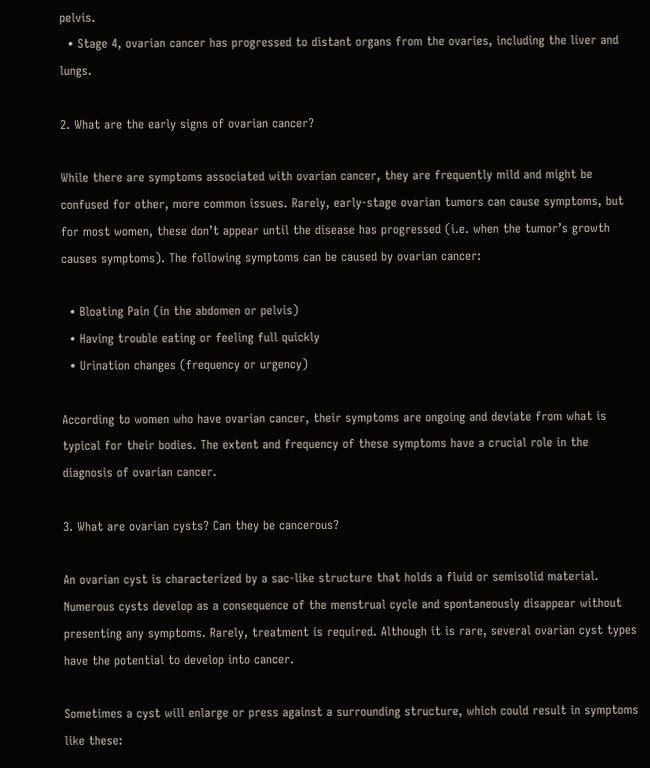pelvis.
  • Stage 4, ovarian cancer has progressed to distant organs from the ovaries, including the liver and lungs.

2. What are the early signs of ovarian cancer?

While there are symptoms associated with ovarian cancer, they are frequently mild and might be confused for other, more common issues. Rarely, early-stage ovarian tumors can cause symptoms, but for most women, these don’t appear until the disease has progressed (i.e. when the tumor’s growth causes symptoms). The following symptoms can be caused by ovarian cancer:

  • Bloating Pain (in the abdomen or pelvis)
  • Having trouble eating or feeling full quickly
  • Urination changes (frequency or urgency)

According to women who have ovarian cancer, their symptoms are ongoing and deviate from what is typical for their bodies. The extent and frequency of these symptoms have a crucial role in the diagnosis of ovarian cancer.

3. What are ovarian cysts? Can they be cancerous?

An ovarian cyst is characterized by a sac-like structure that holds a fluid or semisolid material. Numerous cysts develop as a consequence of the menstrual cycle and spontaneously disappear without presenting any symptoms. Rarely, treatment is required. Although it is rare, several ovarian cyst types have the potential to develop into cancer.

Sometimes a cyst will enlarge or press against a surrounding structure, which could result in symptoms like these: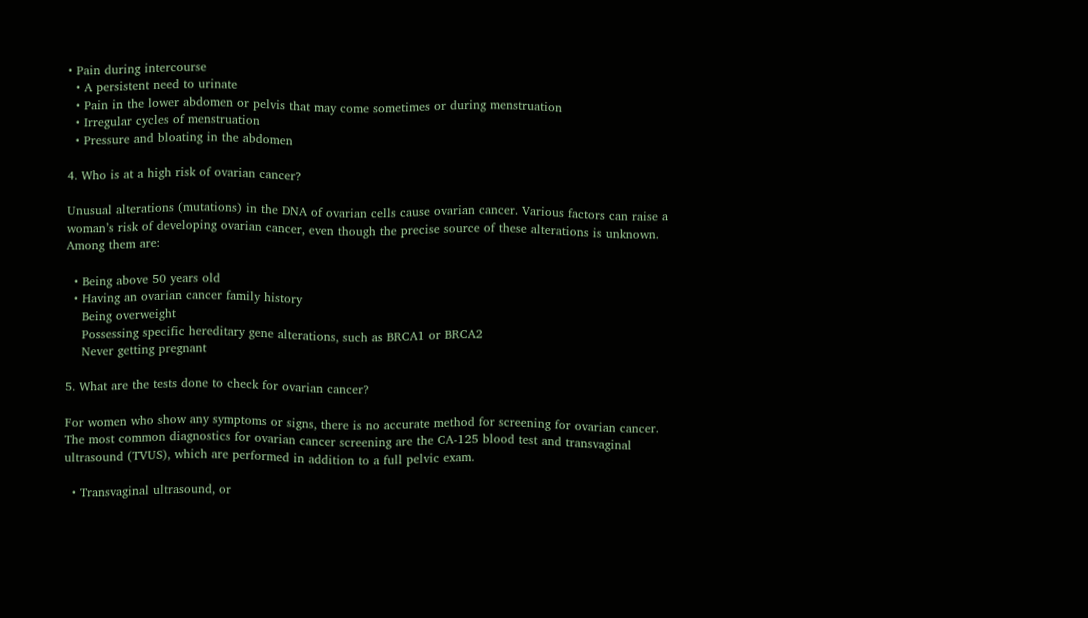• Pain during intercourse
  • A persistent need to urinate
  • Pain in the lower abdomen or pelvis that may come sometimes or during menstruation
  • Irregular cycles of menstruation
  • Pressure and bloating in the abdomen

4. Who is at a high risk of ovarian cancer?

Unusual alterations (mutations) in the DNA of ovarian cells cause ovarian cancer. Various factors can raise a woman’s risk of developing ovarian cancer, even though the precise source of these alterations is unknown. Among them are:

  • Being above 50 years old
  • Having an ovarian cancer family history
    Being overweight
    Possessing specific hereditary gene alterations, such as BRCA1 or BRCA2
    Never getting pregnant

5. What are the tests done to check for ovarian cancer?

For women who show any symptoms or signs, there is no accurate method for screening for ovarian cancer. The most common diagnostics for ovarian cancer screening are the CA-125 blood test and transvaginal ultrasound (TVUS), which are performed in addition to a full pelvic exam.

  • Transvaginal ultrasound, or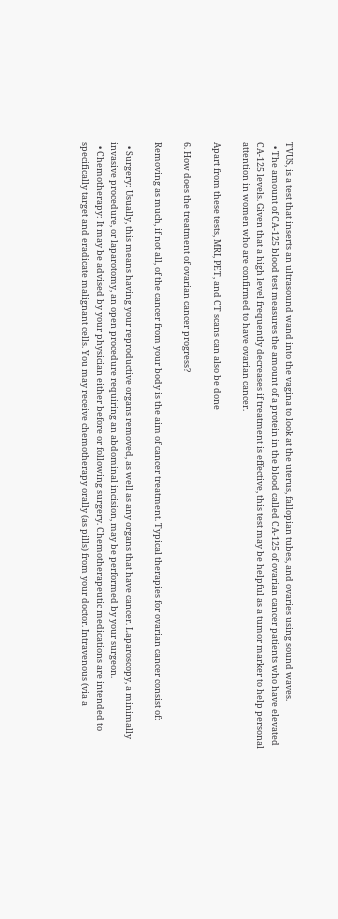TVUS, is a test that inserts an ultrasound wand into the vagina to look at the uterus, fallopian tubes, and ovaries using sound waves.
  • The amount of CA-125 blood test measures the amount of a protein in the blood called CA-125 of ovarian cancer patients who have elevated CA-125 levels. Given that a high level frequently decreases if treatment is effective, this test may be helpful as a tumor marker to help personal attention in women who are confirmed to have ovarian cancer.

Apart from these tests, MRI, PET, and CT scans can also be done

6. How does the treatment of ovarian cancer progress?

Removing as much, if not all, of the cancer from your body is the aim of cancer treatment. Typical therapies for ovarian cancer consist of:

  • Surgery: Usually, this means having your reproductive organs removed, as well as any organs that have cancer. Laparoscopy, a minimally invasive procedure, or laparotomy, an open procedure requiring an abdominal incision, may be performed by your surgeon.
  • Chemotherapy: It may be advised by your physician either before or following surgery. Chemotherapeutic medications are intended to specifically target and eradicate malignant cells. You may receive chemotherapy orally (as pills) from your doctor. Intravenous (via a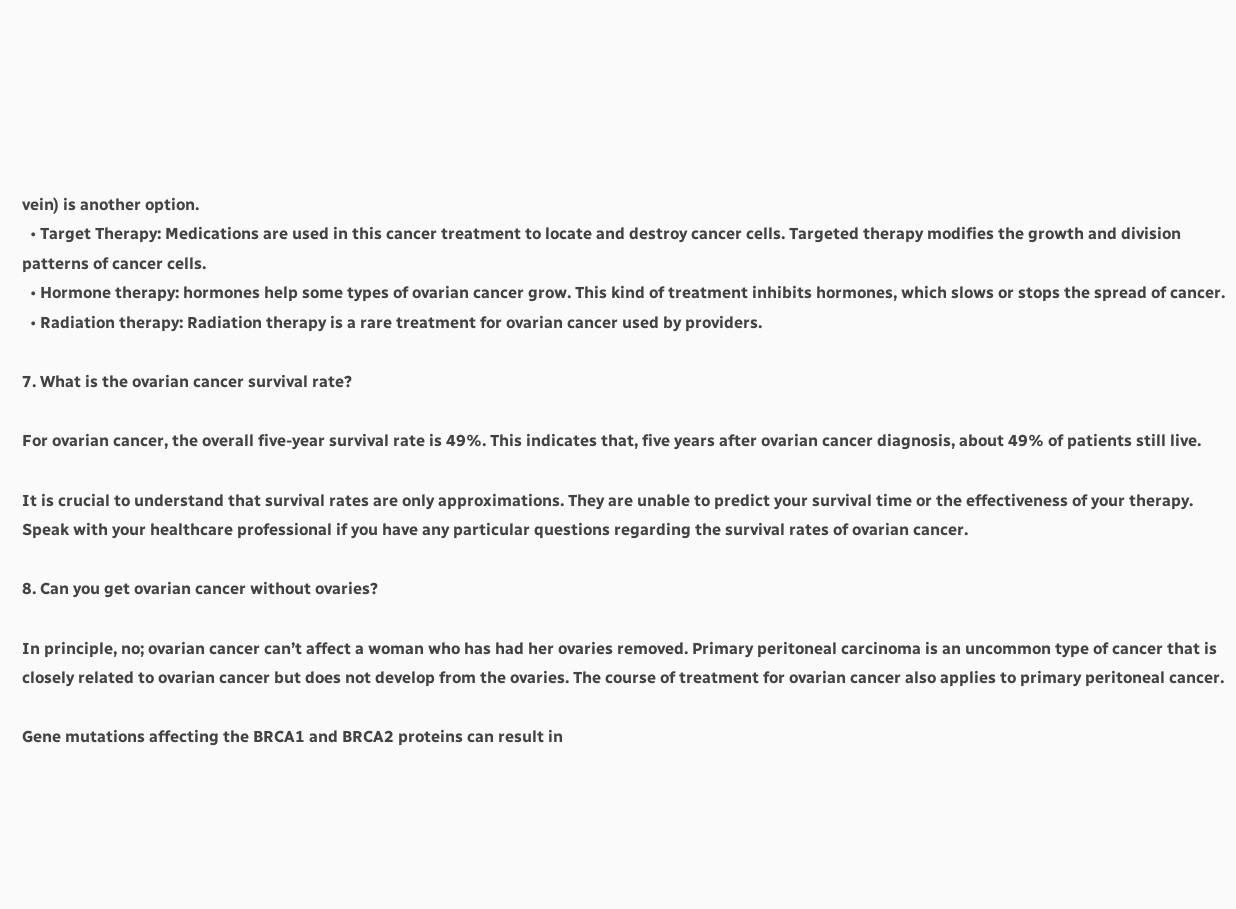vein) is another option.
  • Target Therapy: Medications are used in this cancer treatment to locate and destroy cancer cells. Targeted therapy modifies the growth and division patterns of cancer cells.
  • Hormone therapy: hormones help some types of ovarian cancer grow. This kind of treatment inhibits hormones, which slows or stops the spread of cancer.
  • Radiation therapy: Radiation therapy is a rare treatment for ovarian cancer used by providers.

7. What is the ovarian cancer survival rate?

For ovarian cancer, the overall five-year survival rate is 49%. This indicates that, five years after ovarian cancer diagnosis, about 49% of patients still live.

It is crucial to understand that survival rates are only approximations. They are unable to predict your survival time or the effectiveness of your therapy. Speak with your healthcare professional if you have any particular questions regarding the survival rates of ovarian cancer.

8. Can you get ovarian cancer without ovaries?

In principle, no; ovarian cancer can’t affect a woman who has had her ovaries removed. Primary peritoneal carcinoma is an uncommon type of cancer that is closely related to ovarian cancer but does not develop from the ovaries. The course of treatment for ovarian cancer also applies to primary peritoneal cancer.

Gene mutations affecting the BRCA1 and BRCA2 proteins can result in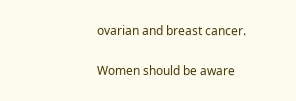ovarian and breast cancer.

Women should be aware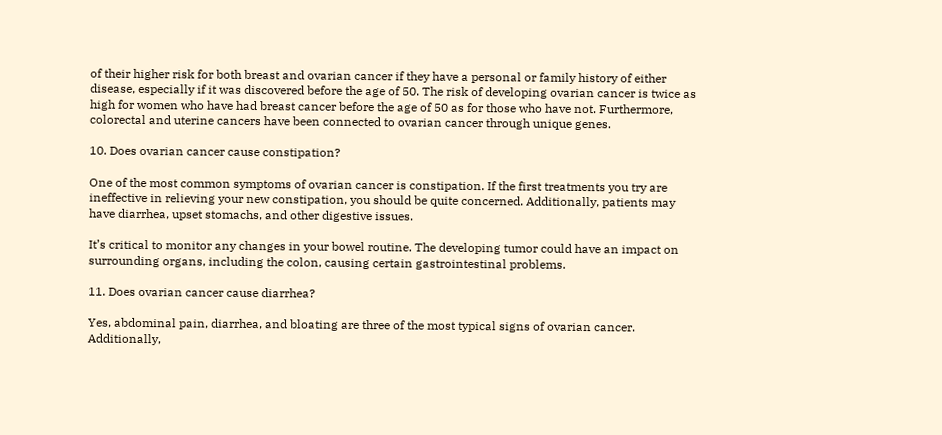of their higher risk for both breast and ovarian cancer if they have a personal or family history of either disease, especially if it was discovered before the age of 50. The risk of developing ovarian cancer is twice as high for women who have had breast cancer before the age of 50 as for those who have not. Furthermore, colorectal and uterine cancers have been connected to ovarian cancer through unique genes.

10. Does ovarian cancer cause constipation?

One of the most common symptoms of ovarian cancer is constipation. If the first treatments you try are ineffective in relieving your new constipation, you should be quite concerned. Additionally, patients may have diarrhea, upset stomachs, and other digestive issues.

It’s critical to monitor any changes in your bowel routine. The developing tumor could have an impact on surrounding organs, including the colon, causing certain gastrointestinal problems.

11. Does ovarian cancer cause diarrhea?

Yes, abdominal pain, diarrhea, and bloating are three of the most typical signs of ovarian cancer. Additionally,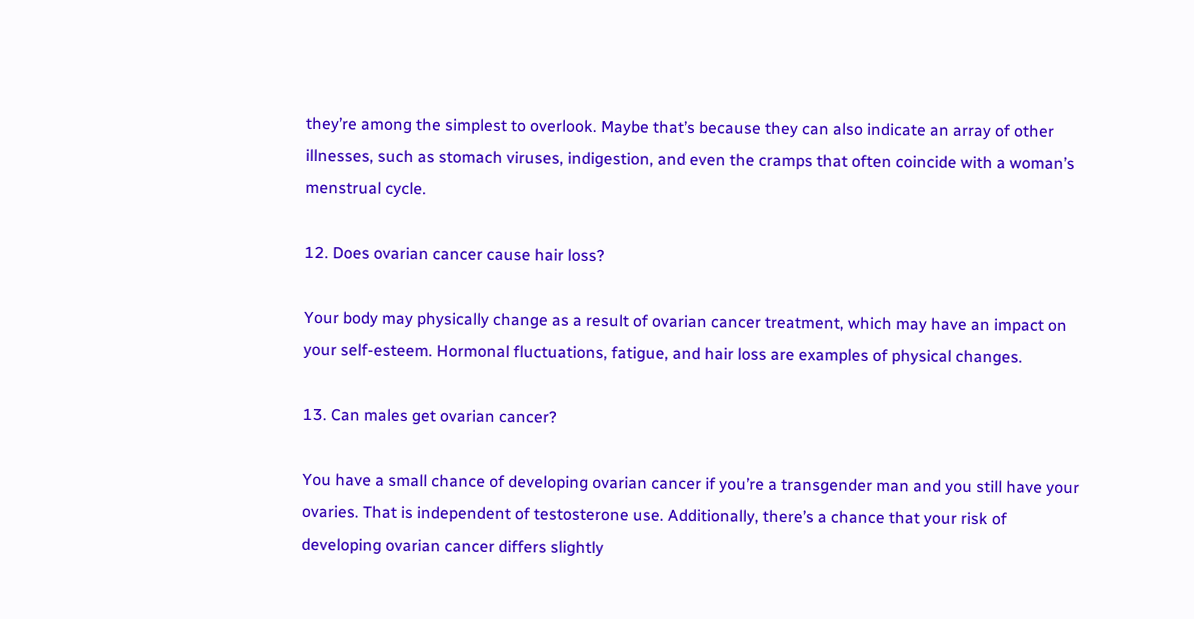they’re among the simplest to overlook. Maybe that’s because they can also indicate an array of other illnesses, such as stomach viruses, indigestion, and even the cramps that often coincide with a woman’s menstrual cycle.

12. Does ovarian cancer cause hair loss?

Your body may physically change as a result of ovarian cancer treatment, which may have an impact on your self-esteem. Hormonal fluctuations, fatigue, and hair loss are examples of physical changes.

13. Can males get ovarian cancer?

You have a small chance of developing ovarian cancer if you’re a transgender man and you still have your ovaries. That is independent of testosterone use. Additionally, there’s a chance that your risk of developing ovarian cancer differs slightly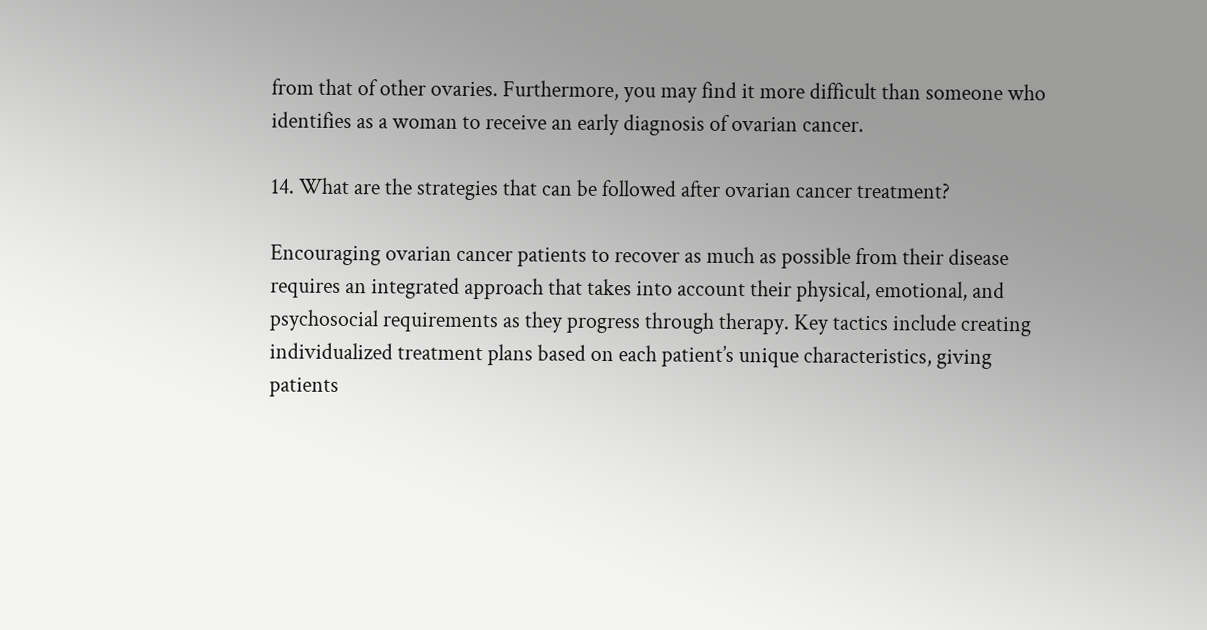from that of other ovaries. Furthermore, you may find it more difficult than someone who identifies as a woman to receive an early diagnosis of ovarian cancer.

14. What are the strategies that can be followed after ovarian cancer treatment?

Encouraging ovarian cancer patients to recover as much as possible from their disease requires an integrated approach that takes into account their physical, emotional, and psychosocial requirements as they progress through therapy. Key tactics include creating individualized treatment plans based on each patient’s unique characteristics, giving patients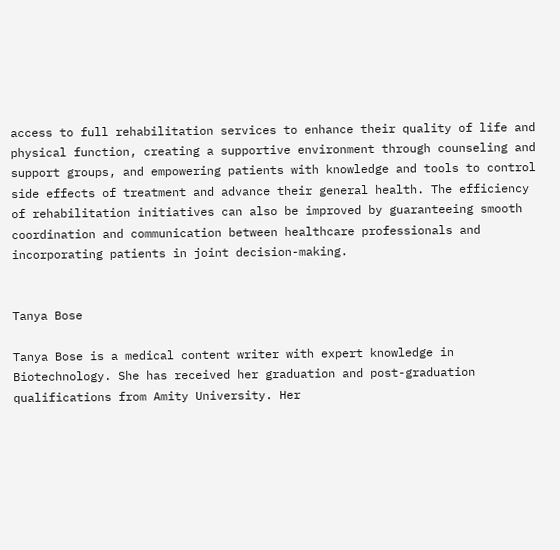access to full rehabilitation services to enhance their quality of life and physical function, creating a supportive environment through counseling and support groups, and empowering patients with knowledge and tools to control side effects of treatment and advance their general health. The efficiency of rehabilitation initiatives can also be improved by guaranteeing smooth coordination and communication between healthcare professionals and incorporating patients in joint decision-making.


Tanya Bose

Tanya Bose is a medical content writer with expert knowledge in Biotechnology. She has received her graduation and post-graduation qualifications from Amity University. Her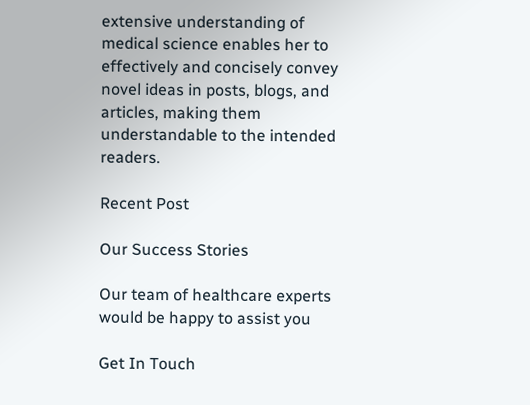extensive understanding of medical science enables her to effectively and concisely convey novel ideas in posts, blogs, and articles, making them understandable to the intended readers.

Recent Post

Our Success Stories

Our team of healthcare experts would be happy to assist you

Get In Touch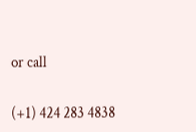or call

(+1) 424 283 4838